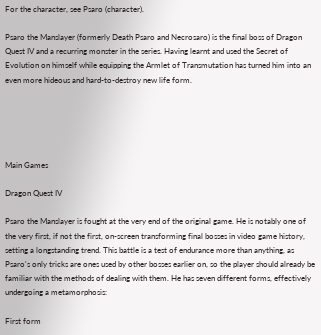For the character, see Psaro (character).

Psaro the Manslayer (formerly Death Psaro and Necrosaro) is the final boss of Dragon Quest IV and a recurring monster in the series. Having learnt and used the Secret of Evolution on himself while equipping the Armlet of Transmutation has turned him into an even more hideous and hard-to-destroy new life form.





Main Games

Dragon Quest IV

Psaro the Manslayer is fought at the very end of the original game. He is notably one of the very first, if not the first, on-screen transforming final bosses in video game history, setting a longstanding trend. This battle is a test of endurance more than anything, as Psaro's only tricks are ones used by other bosses earlier on, so the player should already be familiar with the methods of dealing with them. He has seven different forms, effectively undergoing a metamorphosis:

First form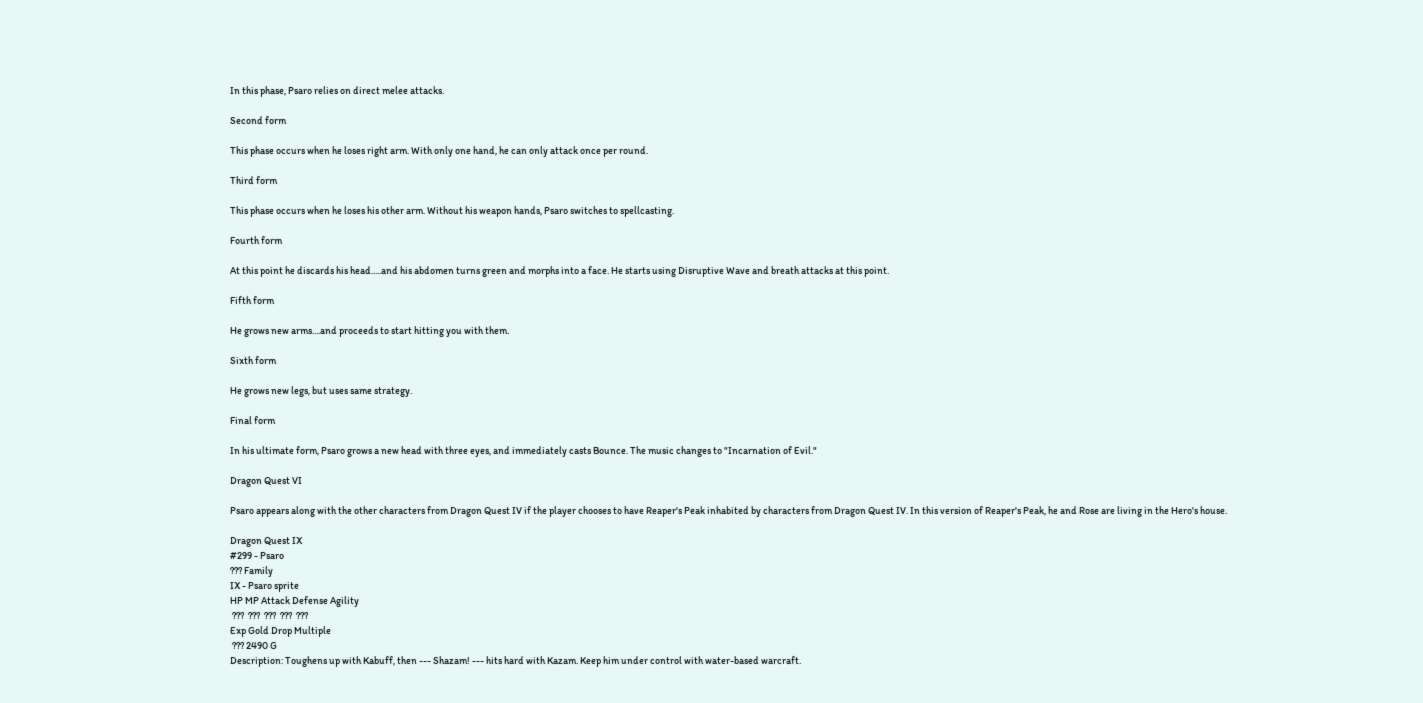In this phase, Psaro relies on direct melee attacks.

Second form

This phase occurs when he loses right arm. With only one hand, he can only attack once per round.

Third form

This phase occurs when he loses his other arm. Without his weapon hands, Psaro switches to spellcasting.

Fourth form

At this point he discards his head.....and his abdomen turns green and morphs into a face. He starts using Disruptive Wave and breath attacks at this point.

Fifth form

He grows new arms....and proceeds to start hitting you with them.

Sixth form

He grows new legs, but uses same strategy.

Final form

In his ultimate form, Psaro grows a new head with three eyes, and immediately casts Bounce. The music changes to "Incarnation of Evil."

Dragon Quest VI

Psaro appears along with the other characters from Dragon Quest IV if the player chooses to have Reaper's Peak inhabited by characters from Dragon Quest IV. In this version of Reaper's Peak, he and Rose are living in the Hero's house.

Dragon Quest IX
#299 - Psaro
??? Family
IX - Psaro sprite
HP MP Attack Defense Agility
 ???  ???  ???  ???  ???
Exp Gold Drop Multiple
 ??? 2490 G
Description: Toughens up with Kabuff, then --- Shazam! --- hits hard with Kazam. Keep him under control with water-based warcraft.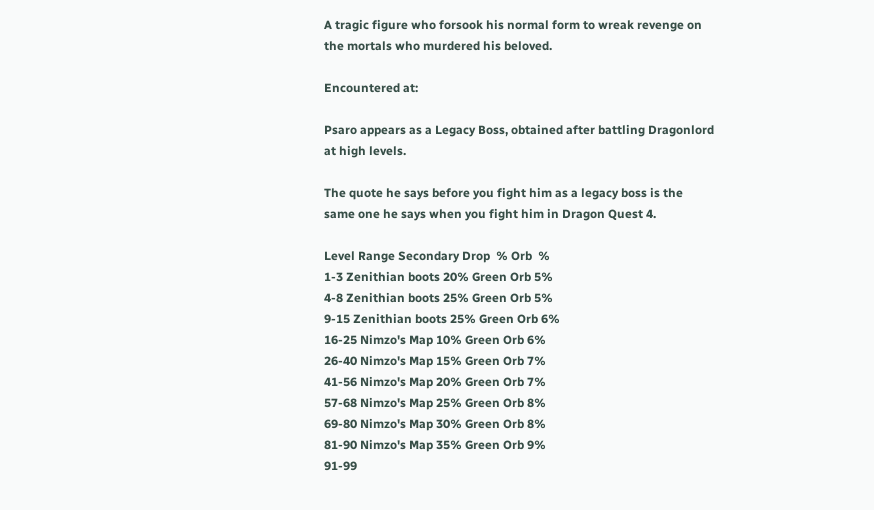A tragic figure who forsook his normal form to wreak revenge on the mortals who murdered his beloved.

Encountered at:

Psaro appears as a Legacy Boss, obtained after battling Dragonlord at high levels.

The quote he says before you fight him as a legacy boss is the same one he says when you fight him in Dragon Quest 4.

Level Range Secondary Drop  % Orb  %
1-3 Zenithian boots 20% Green Orb 5%
4-8 Zenithian boots 25% Green Orb 5%
9-15 Zenithian boots 25% Green Orb 6%
16-25 Nimzo's Map 10% Green Orb 6%
26-40 Nimzo's Map 15% Green Orb 7%
41-56 Nimzo's Map 20% Green Orb 7%
57-68 Nimzo's Map 25% Green Orb 8%
69-80 Nimzo's Map 30% Green Orb 8%
81-90 Nimzo's Map 35% Green Orb 9%
91-99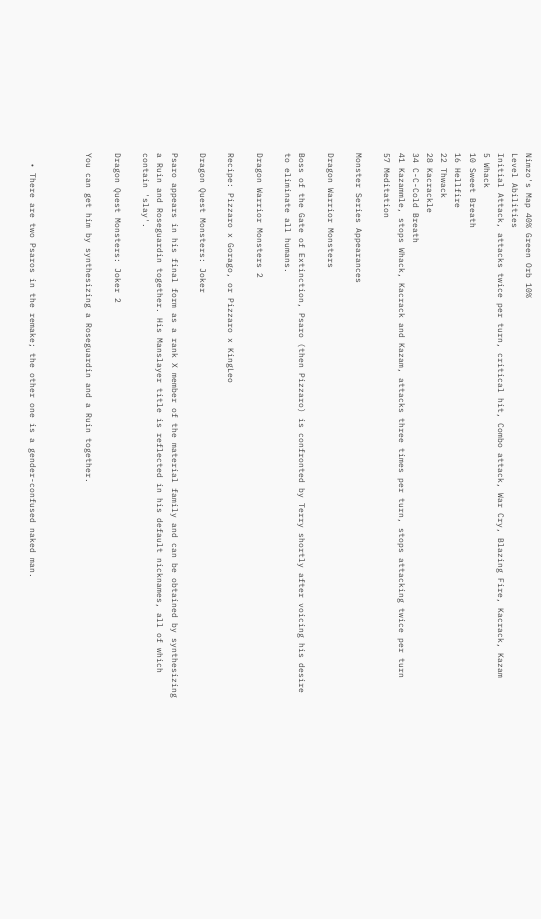Nimzo's Map 40% Green Orb 10%
Level Abilities
Initial Attack, attacks twice per turn, critical hit, Combo attack, War Cry, Blazing Fire, Kacrack, Kazam
5 Whack
10 Sweet Breath
16 Hellfire
22 Thwack
28 Kacrackle
34 C-C-Cold Breath
41 Kazammle, stops Whack, Kacrack and Kazam, attacks three times per turn, stops attacking twice per turn
57 Meditation

Monster Series Appearances

Dragon Warrior Monsters

Boss of the Gate of Extinction, Psaro (then Pizzaro) is confronted by Terry shortly after voicing his desire to eliminate all humans.

Dragon Warrior Monsters 2

Recipe: Pizzaro x Gorago, or Pizzaro x KingLeo

Dragon Quest Monsters: Joker

Psaro appears in his final form as a rank X member of the material family and can be obtained by synthesizing a Ruin and Roseguardin together. His Manslayer title is reflected in his default nicknames, all of which contain 'slay'.

Dragon Quest Monsters: Joker 2

You can get him by synthesizing a Roseguardin and a Ruin together.



  • There are two Psaros in the remake; the other one is a gender-confused naked man.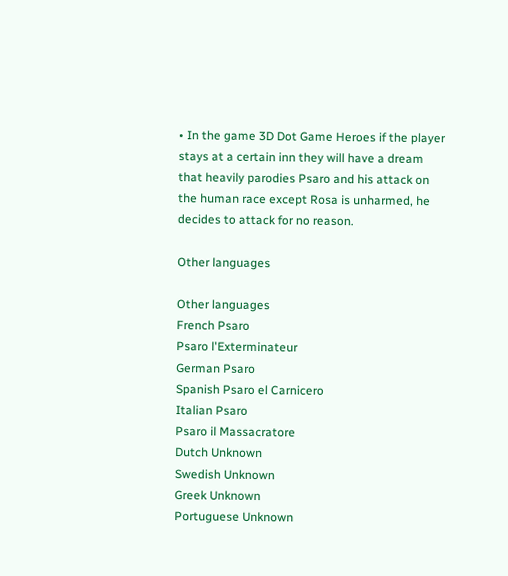• In the game 3D Dot Game Heroes if the player stays at a certain inn they will have a dream that heavily parodies Psaro and his attack on the human race except Rosa is unharmed, he decides to attack for no reason.

Other languages

Other languages
French Psaro
Psaro l'Exterminateur
German Psaro
Spanish Psaro el Carnicero
Italian Psaro
Psaro il Massacratore
Dutch Unknown
Swedish Unknown
Greek Unknown
Portuguese Unknown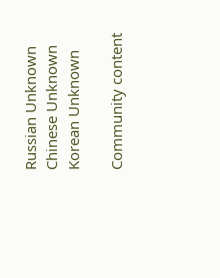Russian Unknown
Chinese Unknown
Korean Unknown

Community content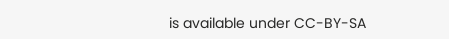is available under CC-BY-SA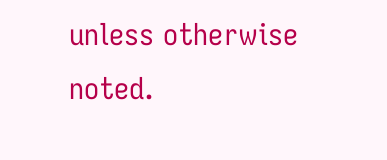unless otherwise noted.